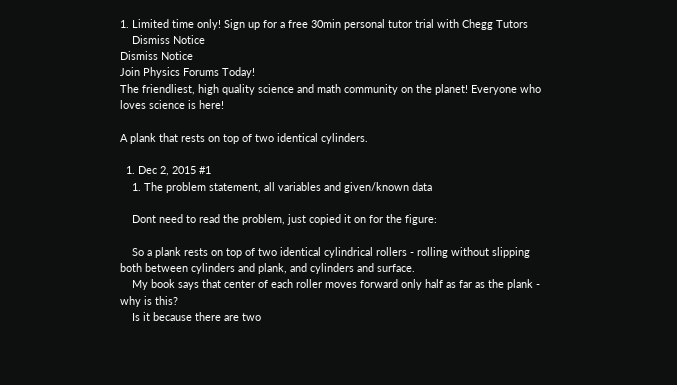1. Limited time only! Sign up for a free 30min personal tutor trial with Chegg Tutors
    Dismiss Notice
Dismiss Notice
Join Physics Forums Today!
The friendliest, high quality science and math community on the planet! Everyone who loves science is here!

A plank that rests on top of two identical cylinders.

  1. Dec 2, 2015 #1
    1. The problem statement, all variables and given/known data

    Dont need to read the problem, just copied it on for the figure:

    So a plank rests on top of two identical cylindrical rollers - rolling without slipping both between cylinders and plank, and cylinders and surface.
    My book says that center of each roller moves forward only half as far as the plank - why is this?
    Is it because there are two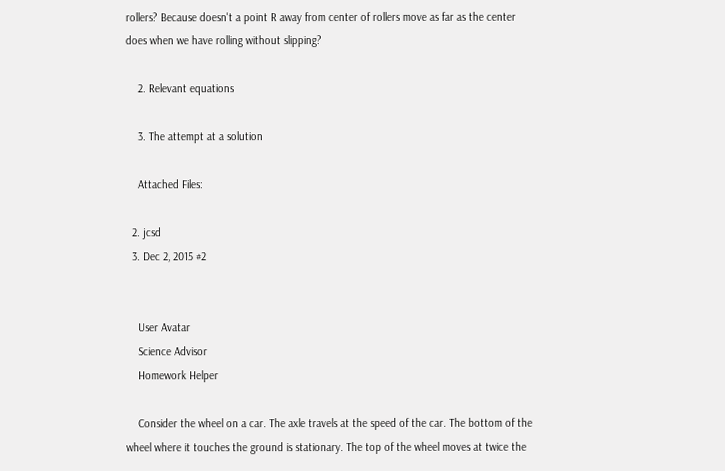rollers? Because doesn't a point R away from center of rollers move as far as the center does when we have rolling without slipping?

    2. Relevant equations

    3. The attempt at a solution

    Attached Files:

  2. jcsd
  3. Dec 2, 2015 #2


    User Avatar
    Science Advisor
    Homework Helper

    Consider the wheel on a car. The axle travels at the speed of the car. The bottom of the wheel where it touches the ground is stationary. The top of the wheel moves at twice the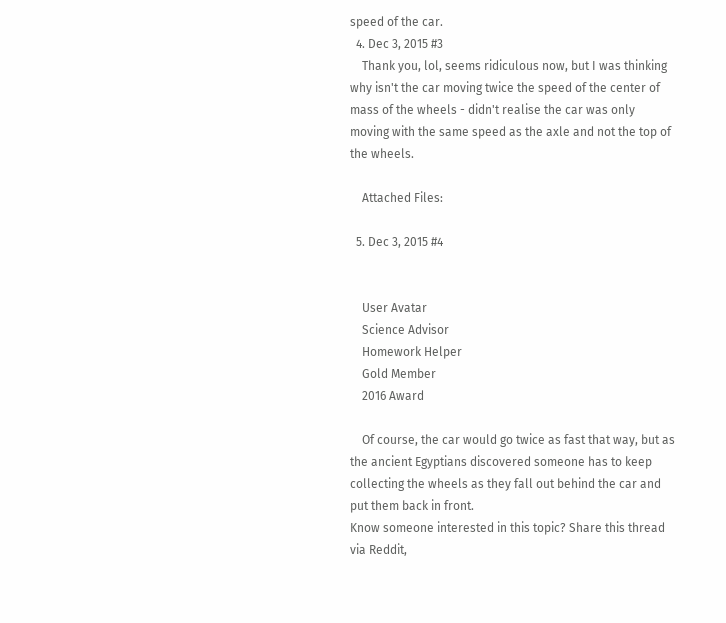speed of the car.
  4. Dec 3, 2015 #3
    Thank you, lol, seems ridiculous now, but I was thinking why isn't the car moving twice the speed of the center of mass of the wheels - didn't realise the car was only moving with the same speed as the axle and not the top of the wheels.

    Attached Files:

  5. Dec 3, 2015 #4


    User Avatar
    Science Advisor
    Homework Helper
    Gold Member
    2016 Award

    Of course, the car would go twice as fast that way, but as the ancient Egyptians discovered someone has to keep collecting the wheels as they fall out behind the car and put them back in front.
Know someone interested in this topic? Share this thread via Reddit,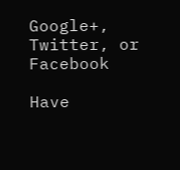Google+, Twitter, or Facebook

Have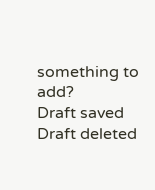something to add?
Draft saved Draft deleted